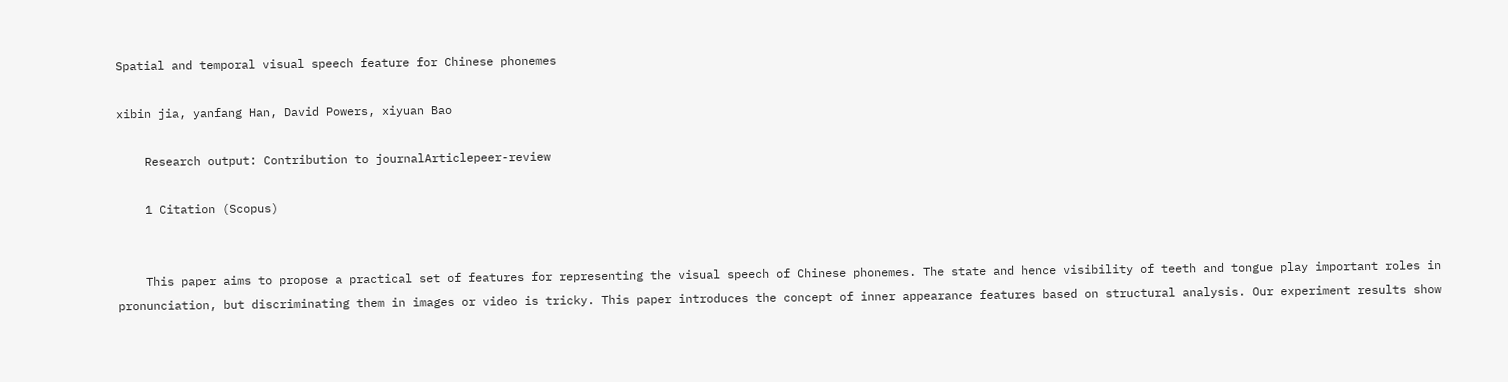Spatial and temporal visual speech feature for Chinese phonemes

xibin jia, yanfang Han, David Powers, xiyuan Bao

    Research output: Contribution to journalArticlepeer-review

    1 Citation (Scopus)


    This paper aims to propose a practical set of features for representing the visual speech of Chinese phonemes. The state and hence visibility of teeth and tongue play important roles in pronunciation, but discriminating them in images or video is tricky. This paper introduces the concept of inner appearance features based on structural analysis. Our experiment results show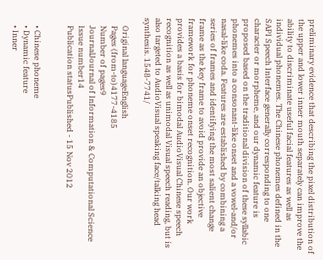preliminary evidence that describing the pixel distribution of the upper and lower inner mouth separately can improve the ability to discriminate useful facial features as well as individual phonemes. The Chinese phonemes defined in the SAPI Speech Interface generally corresponding to one character or morpheme, and our dynamic feature is proposed based on the traditional division of these syllabic phonemes into a consonant-like onset and a vowel-and/or nasal-like coda. Features are established by combining a series of frames and identifying the most salient change frame as the key frame to avoid provide an objective framework for phoneme onset recognition. Our work provides a basis for bimodal AudioVisual Chinese speech recognition as well as unimodal Visual speech reading, but is also targeted to AudioVisual speaking face/talking head synthesis. 1548-7741/

    Original languageEnglish
    Pages (from-to)4177-4185
    Number of pages9
    JournalJournal of Information & Computational Science
    Issue number14
    Publication statusPublished - 15 Nov 2012


    • Chinese phoneme
    • Dynamic feature
    • Inner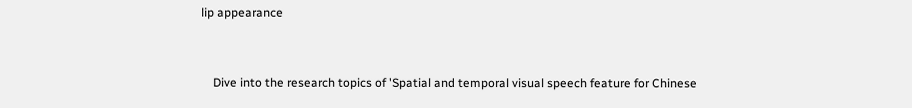lip appearance


    Dive into the research topics of 'Spatial and temporal visual speech feature for Chinese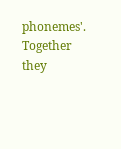phonemes'. Together they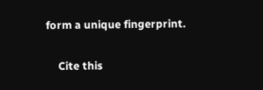form a unique fingerprint.

    Cite this